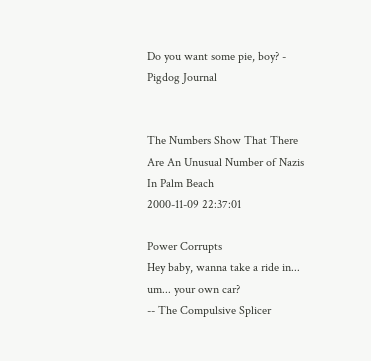Do you want some pie, boy? - Pigdog Journal


The Numbers Show That There Are An Unusual Number of Nazis In Palm Beach
2000-11-09 22:37:01

Power Corrupts
Hey baby, wanna take a ride in... um... your own car?
-- The Compulsive Splicer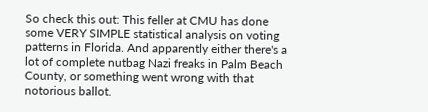So check this out: This feller at CMU has done some VERY SIMPLE statistical analysis on voting patterns in Florida. And apparently either there's a lot of complete nutbag Nazi freaks in Palm Beach County, or something went wrong with that notorious ballot.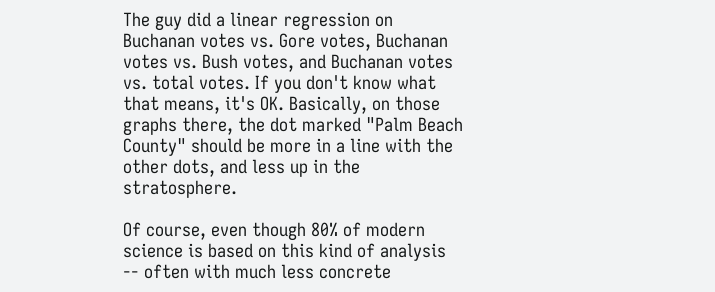The guy did a linear regression on Buchanan votes vs. Gore votes, Buchanan votes vs. Bush votes, and Buchanan votes vs. total votes. If you don't know what that means, it's OK. Basically, on those graphs there, the dot marked "Palm Beach County" should be more in a line with the other dots, and less up in the stratosphere.

Of course, even though 80% of modern science is based on this kind of analysis -- often with much less concrete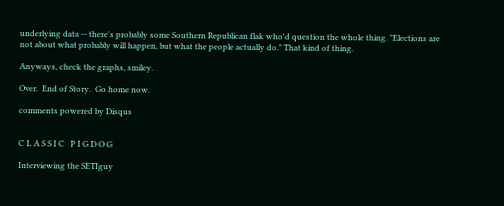underlying data -- there's probably some Southern Republican flak who'd question the whole thing. "Elections are not about what probably will happen, but what the people actually do." That kind of thing.

Anyways, check the graphs, smiley.

Over.  End of Story.  Go home now.

comments powered by Disqus


C L A S S I C   P I G D O G

Interviewing the SETIguy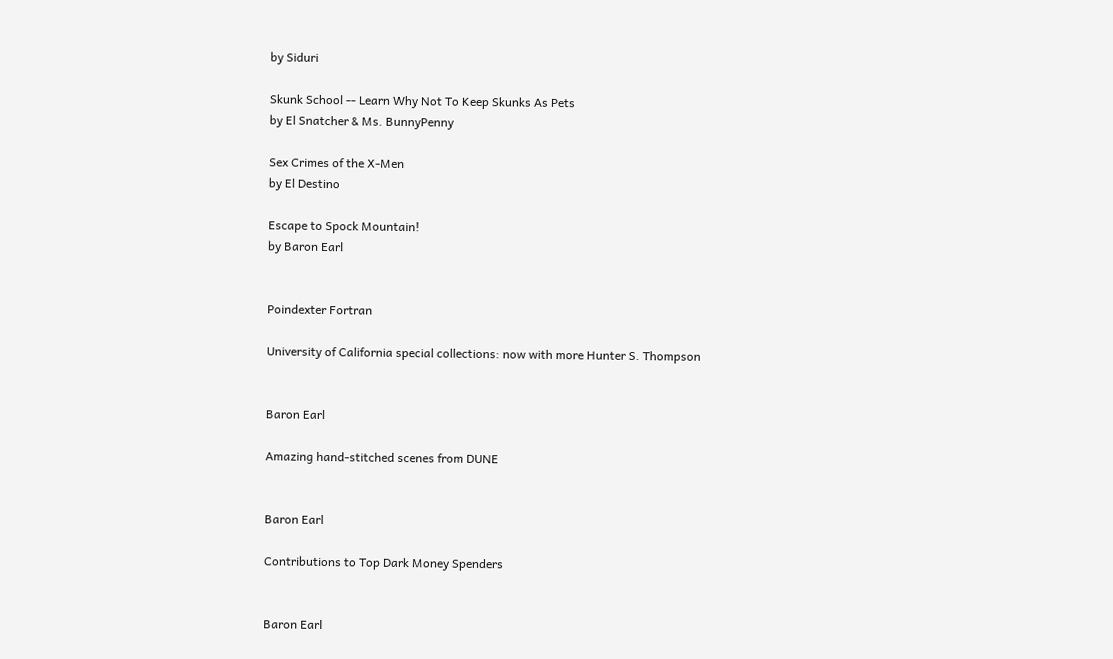by Siduri

Skunk School -- Learn Why Not To Keep Skunks As Pets
by El Snatcher & Ms. BunnyPenny

Sex Crimes of the X-Men
by El Destino

Escape to Spock Mountain!
by Baron Earl


Poindexter Fortran

University of California special collections: now with more Hunter S. Thompson


Baron Earl

Amazing hand-stitched scenes from DUNE


Baron Earl

Contributions to Top Dark Money Spenders


Baron Earl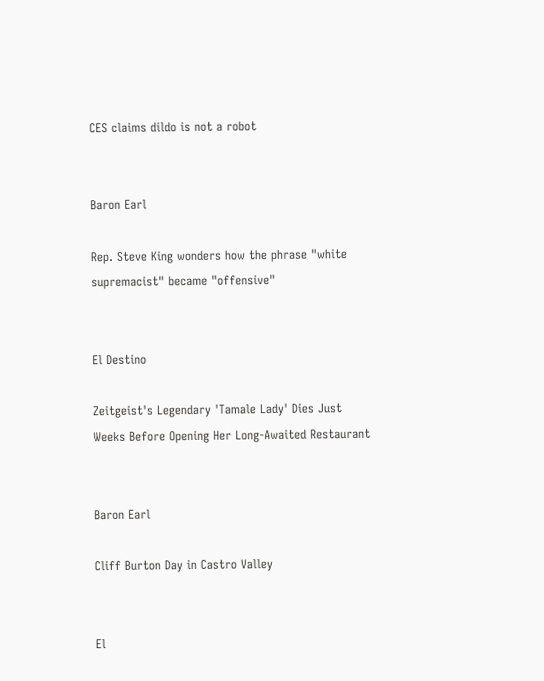CES claims dildo is not a robot


Baron Earl

Rep. Steve King wonders how the phrase "white supremacist" became "offensive"


El Destino

Zeitgeist's Legendary 'Tamale Lady' Dies Just Weeks Before Opening Her Long-Awaited Restaurant


Baron Earl

Cliff Burton Day in Castro Valley


El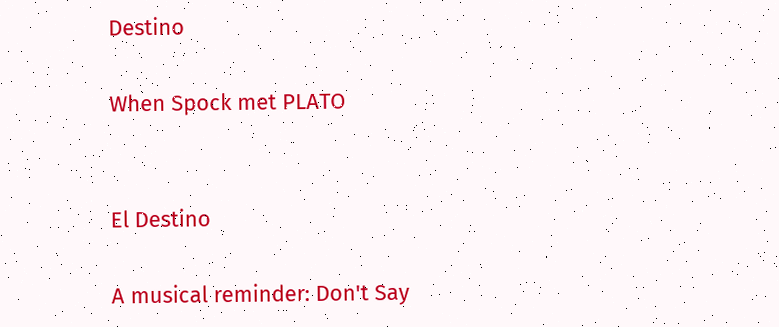Destino

When Spock met PLATO


El Destino

A musical reminder: Don't Say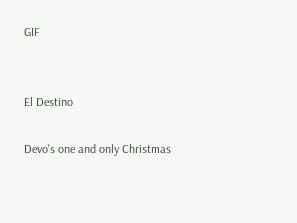GIF


El Destino

Devo's one and only Christmas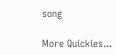song

More Quickies...